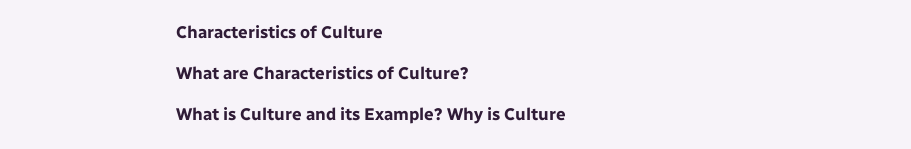Characteristics of Culture

What are Characteristics of Culture?

What is Culture and its Example? Why is Culture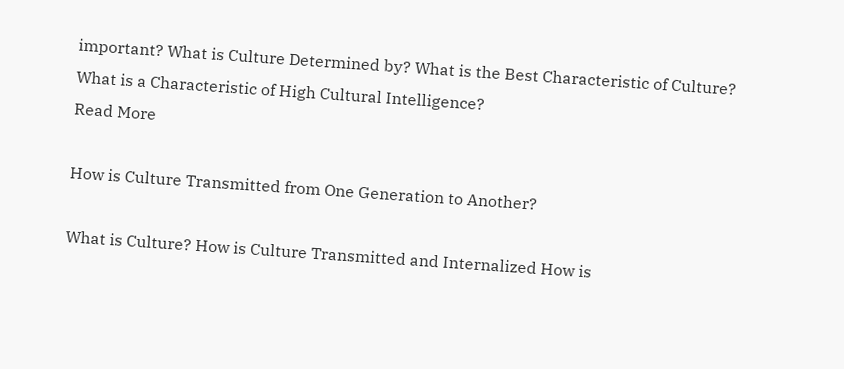important? What is Culture Determined by? What is the Best Characteristic of Culture? What is a Characteristic of High Cultural Intelligence?
Read More

How is Culture Transmitted from One Generation to Another?

What is Culture? How is Culture Transmitted and Internalized How is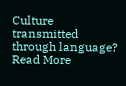Culture transmitted through language?
Read More